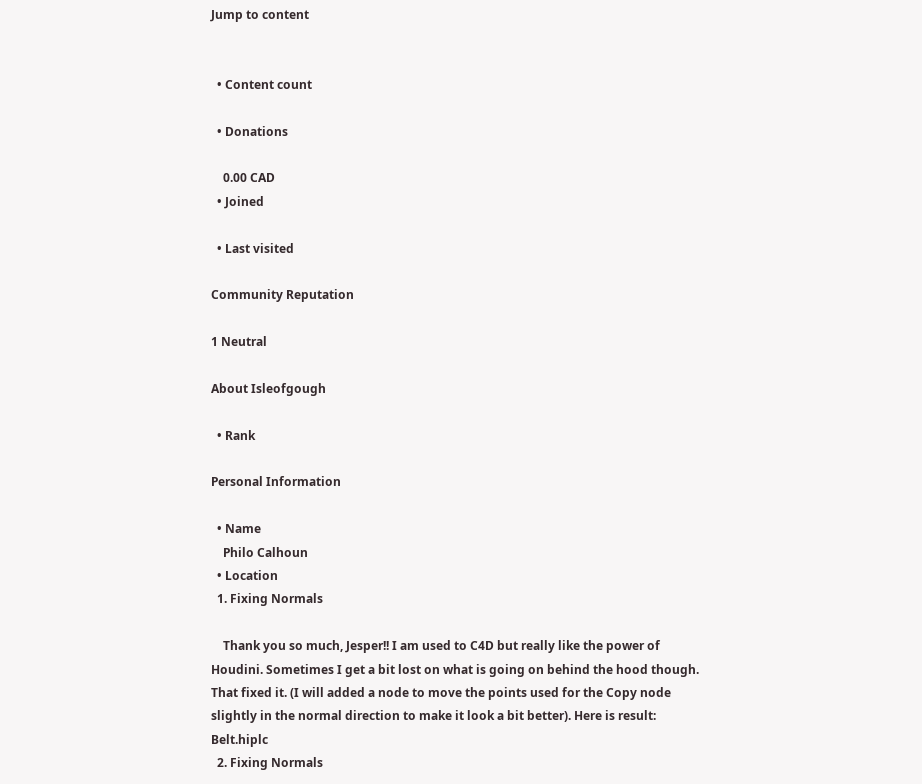Jump to content


  • Content count

  • Donations

    0.00 CAD
  • Joined

  • Last visited

Community Reputation

1 Neutral

About Isleofgough

  • Rank

Personal Information

  • Name
    Philo Calhoun
  • Location
  1. Fixing Normals

    Thank you so much, Jesper!! I am used to C4D but really like the power of Houdini. Sometimes I get a bit lost on what is going on behind the hood though. That fixed it. (I will added a node to move the points used for the Copy node slightly in the normal direction to make it look a bit better). Here is result: Belt.hiplc
  2. Fixing Normals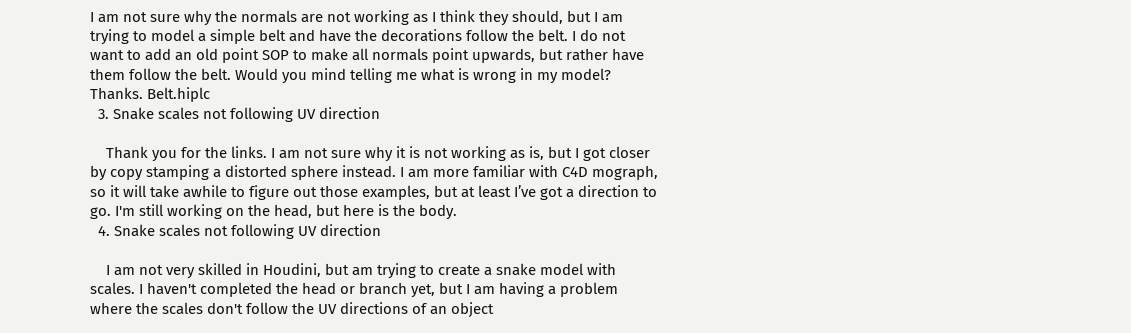I am not sure why the normals are not working as I think they should, but I am trying to model a simple belt and have the decorations follow the belt. I do not want to add an old point SOP to make all normals point upwards, but rather have them follow the belt. Would you mind telling me what is wrong in my model? Thanks. Belt.hiplc
  3. Snake scales not following UV direction

    Thank you for the links. I am not sure why it is not working as is, but I got closer by copy stamping a distorted sphere instead. I am more familiar with C4D mograph, so it will take awhile to figure out those examples, but at least I’ve got a direction to go. I'm still working on the head, but here is the body.
  4. Snake scales not following UV direction

    I am not very skilled in Houdini, but am trying to create a snake model with scales. I haven't completed the head or branch yet, but I am having a problem where the scales don't follow the UV directions of an object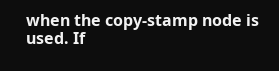when the copy-stamp node is used. If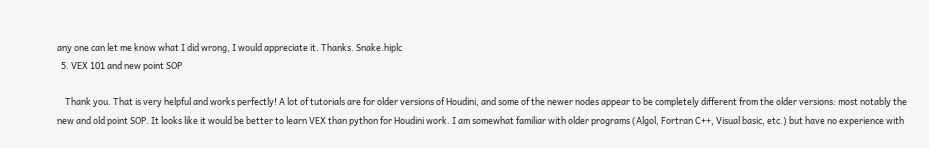any one can let me know what I did wrong, I would appreciate it. Thanks. Snake.hiplc
  5. VEX 101 and new point SOP

    Thank you. That is very helpful and works perfectly! A lot of tutorials are for older versions of Houdini, and some of the newer nodes appear to be completely different from the older versions: most notably the new and old point SOP. It looks like it would be better to learn VEX than python for Houdini work. I am somewhat familiar with older programs (Algol, Fortran C++, Visual basic, etc.) but have no experience with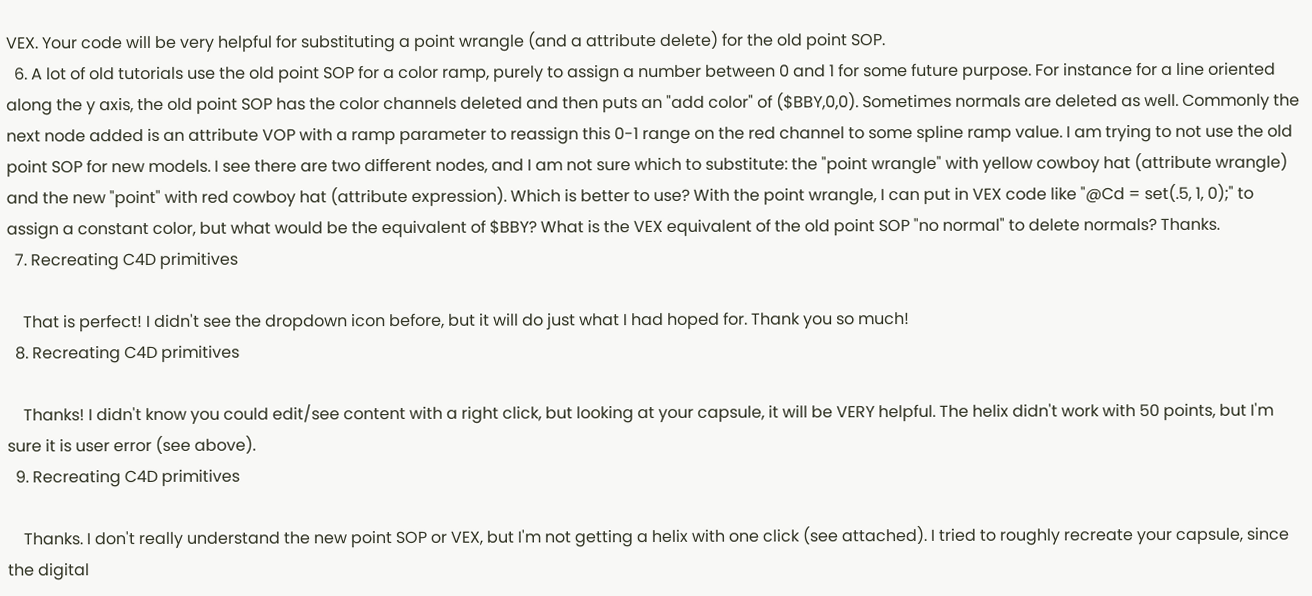VEX. Your code will be very helpful for substituting a point wrangle (and a attribute delete) for the old point SOP.
  6. A lot of old tutorials use the old point SOP for a color ramp, purely to assign a number between 0 and 1 for some future purpose. For instance for a line oriented along the y axis, the old point SOP has the color channels deleted and then puts an "add color" of ($BBY,0,0). Sometimes normals are deleted as well. Commonly the next node added is an attribute VOP with a ramp parameter to reassign this 0-1 range on the red channel to some spline ramp value. I am trying to not use the old point SOP for new models. I see there are two different nodes, and I am not sure which to substitute: the "point wrangle" with yellow cowboy hat (attribute wrangle) and the new "point" with red cowboy hat (attribute expression). Which is better to use? With the point wrangle, I can put in VEX code like "@Cd = set(.5, 1, 0);" to assign a constant color, but what would be the equivalent of $BBY? What is the VEX equivalent of the old point SOP "no normal" to delete normals? Thanks.
  7. Recreating C4D primitives

    That is perfect! I didn't see the dropdown icon before, but it will do just what I had hoped for. Thank you so much!
  8. Recreating C4D primitives

    Thanks! I didn't know you could edit/see content with a right click, but looking at your capsule, it will be VERY helpful. The helix didn't work with 50 points, but I'm sure it is user error (see above).
  9. Recreating C4D primitives

    Thanks. I don't really understand the new point SOP or VEX, but I'm not getting a helix with one click (see attached). I tried to roughly recreate your capsule, since the digital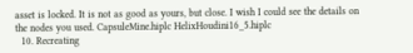asset is locked. It is not as good as yours, but close. I wish I could see the details on the nodes you used. CapsuleMine.hiplc HelixHoudini16_5.hiplc
  10. Recreating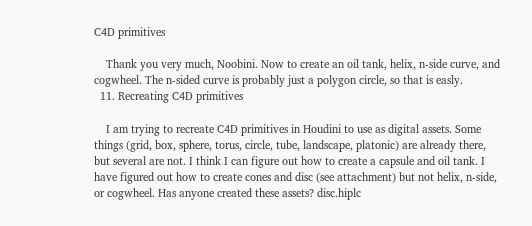C4D primitives

    Thank you very much, Noobini. Now to create an oil tank, helix, n-side curve, and cogwheel. The n-sided curve is probably just a polygon circle, so that is easly.
  11. Recreating C4D primitives

    I am trying to recreate C4D primitives in Houdini to use as digital assets. Some things (grid, box, sphere, torus, circle, tube, landscape, platonic) are already there, but several are not. I think I can figure out how to create a capsule and oil tank. I have figured out how to create cones and disc (see attachment) but not helix, n-side, or cogwheel. Has anyone created these assets? disc.hiplc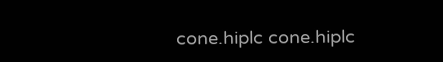cone.hiplc cone.hiplc